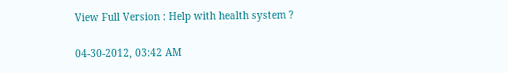View Full Version : Help with health system ?

04-30-2012, 03:42 AM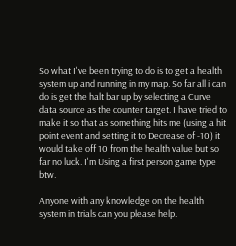So what I've been trying to do is to get a health system up and running in my map. So far all i can do is get the halt bar up by selecting a Curve data source as the counter target. I have tried to make it so that as something hits me (using a hit point event and setting it to Decrease of -10) it would take off 10 from the health value but so far no luck. I'm Using a first person game type btw.

Anyone with any knowledge on the health system in trials can you please help.